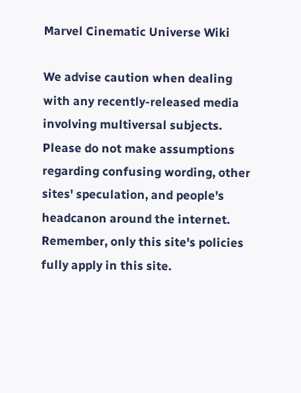Marvel Cinematic Universe Wiki

We advise caution when dealing with any recently-released media involving multiversal subjects. Please do not make assumptions regarding confusing wording, other sites' speculation, and people's headcanon around the internet. Remember, only this site's policies fully apply in this site.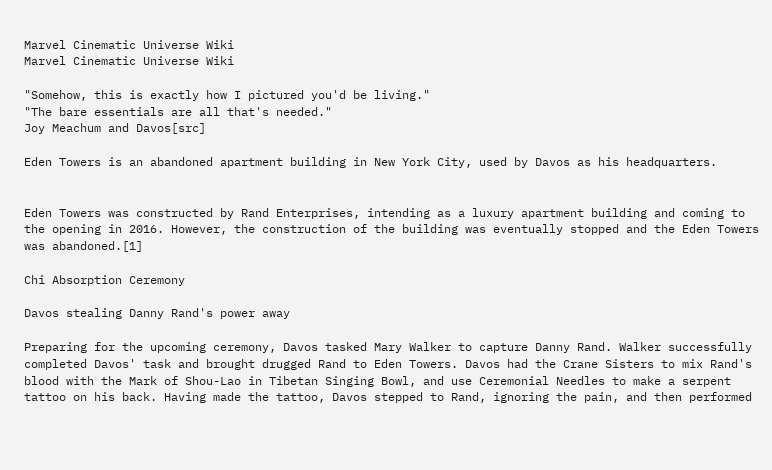Marvel Cinematic Universe Wiki
Marvel Cinematic Universe Wiki

"Somehow, this is exactly how I pictured you'd be living."
"The bare essentials are all that's needed."
Joy Meachum and Davos[src]

Eden Towers is an abandoned apartment building in New York City, used by Davos as his headquarters.


Eden Towers was constructed by Rand Enterprises, intending as a luxury apartment building and coming to the opening in 2016. However, the construction of the building was eventually stopped and the Eden Towers was abandoned.[1]

Chi Absorption Ceremony

Davos stealing Danny Rand's power away

Preparing for the upcoming ceremony, Davos tasked Mary Walker to capture Danny Rand. Walker successfully completed Davos' task and brought drugged Rand to Eden Towers. Davos had the Crane Sisters to mix Rand's blood with the Mark of Shou-Lao in Tibetan Singing Bowl, and use Ceremonial Needles to make a serpent tattoo on his back. Having made the tattoo, Davos stepped to Rand, ignoring the pain, and then performed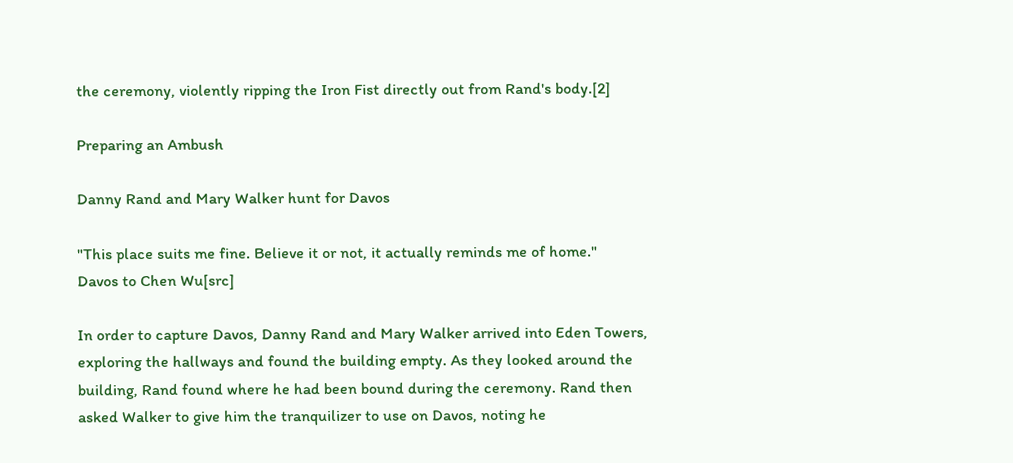the ceremony, violently ripping the Iron Fist directly out from Rand's body.[2]

Preparing an Ambush

Danny Rand and Mary Walker hunt for Davos

"This place suits me fine. Believe it or not, it actually reminds me of home."
Davos to Chen Wu[src]

In order to capture Davos, Danny Rand and Mary Walker arrived into Eden Towers, exploring the hallways and found the building empty. As they looked around the building, Rand found where he had been bound during the ceremony. Rand then asked Walker to give him the tranquilizer to use on Davos, noting he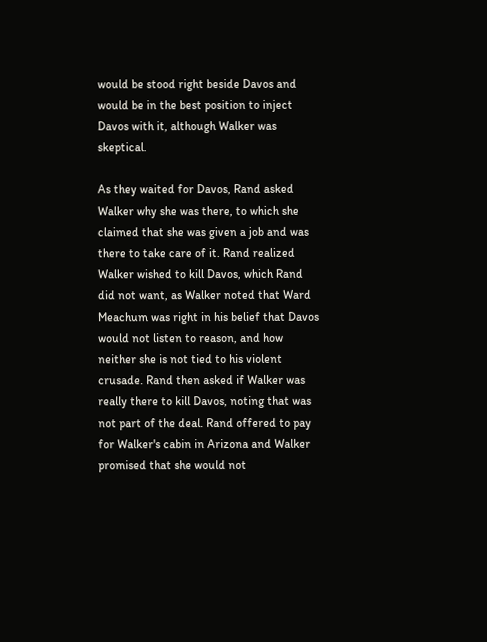would be stood right beside Davos and would be in the best position to inject Davos with it, although Walker was skeptical.

As they waited for Davos, Rand asked Walker why she was there, to which she claimed that she was given a job and was there to take care of it. Rand realized Walker wished to kill Davos, which Rand did not want, as Walker noted that Ward Meachum was right in his belief that Davos would not listen to reason, and how neither she is not tied to his violent crusade. Rand then asked if Walker was really there to kill Davos, noting that was not part of the deal. Rand offered to pay for Walker's cabin in Arizona and Walker promised that she would not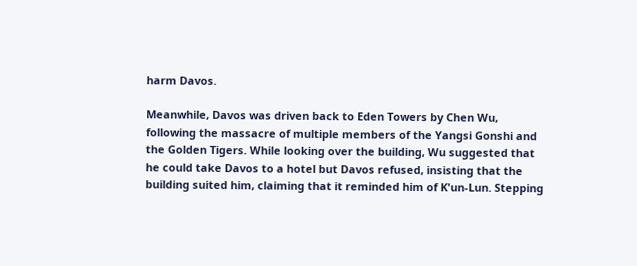harm Davos.

Meanwhile, Davos was driven back to Eden Towers by Chen Wu, following the massacre of multiple members of the Yangsi Gonshi and the Golden Tigers. While looking over the building, Wu suggested that he could take Davos to a hotel but Davos refused, insisting that the building suited him, claiming that it reminded him of K'un-Lun. Stepping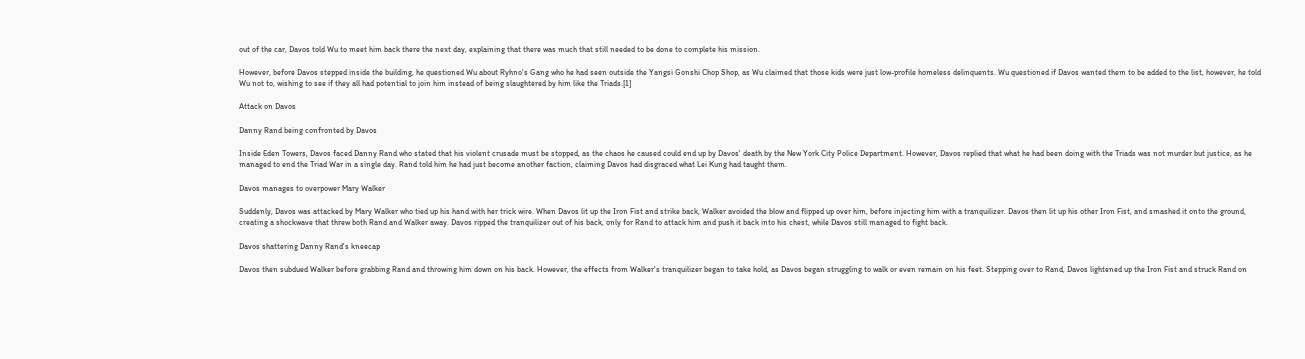out of the car, Davos told Wu to meet him back there the next day, explaining that there was much that still needed to be done to complete his mission.

However, before Davos stepped inside the building, he questioned Wu about Ryhno's Gang who he had seen outside the Yangsi Gonshi Chop Shop, as Wu claimed that those kids were just low-profile homeless delinquents. Wu questioned if Davos wanted them to be added to the list, however, he told Wu not to, wishing to see if they all had potential to join him instead of being slaughtered by him like the Triads.[1]

Attack on Davos

Danny Rand being confronted by Davos

Inside Eden Towers, Davos faced Danny Rand who stated that his violent crusade must be stopped, as the chaos he caused could end up by Davos' death by the New York City Police Department. However, Davos replied that what he had been doing with the Triads was not murder but justice, as he managed to end the Triad War in a single day. Rand told him he had just become another faction, claiming Davos had disgraced what Lei Kung had taught them.

Davos manages to overpower Mary Walker

Suddenly, Davos was attacked by Mary Walker who tied up his hand with her trick wire. When Davos lit up the Iron Fist and strike back, Walker avoided the blow and flipped up over him, before injecting him with a tranquilizer. Davos then lit up his other Iron Fist, and smashed it onto the ground, creating a shockwave that threw both Rand and Walker away. Davos ripped the tranquilizer out of his back, only for Rand to attack him and push it back into his chest, while Davos still managed to fight back.

Davos shattering Danny Rand's kneecap

Davos then subdued Walker before grabbing Rand and throwing him down on his back. However, the effects from Walker's tranquilizer began to take hold, as Davos began struggling to walk or even remain on his feet. Stepping over to Rand, Davos lightened up the Iron Fist and struck Rand on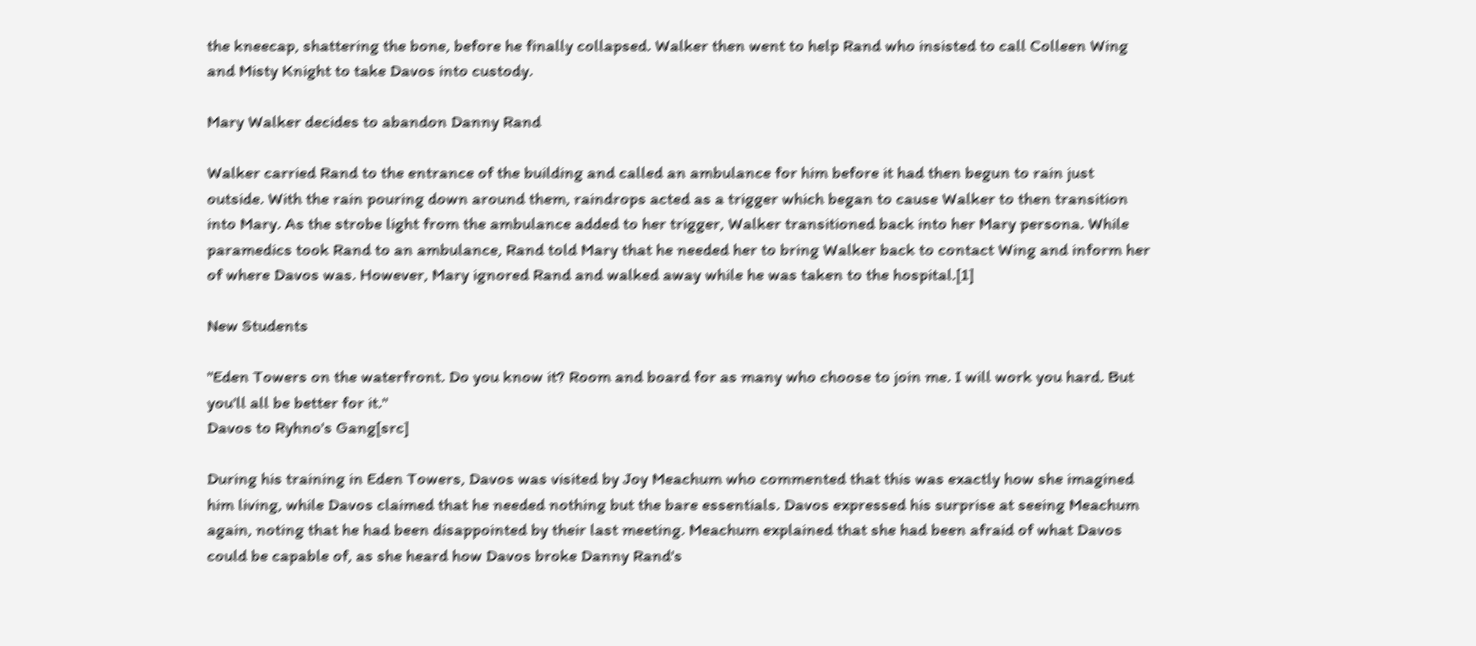the kneecap, shattering the bone, before he finally collapsed. Walker then went to help Rand who insisted to call Colleen Wing and Misty Knight to take Davos into custody.

Mary Walker decides to abandon Danny Rand

Walker carried Rand to the entrance of the building and called an ambulance for him before it had then begun to rain just outside. With the rain pouring down around them, raindrops acted as a trigger which began to cause Walker to then transition into Mary. As the strobe light from the ambulance added to her trigger, Walker transitioned back into her Mary persona. While paramedics took Rand to an ambulance, Rand told Mary that he needed her to bring Walker back to contact Wing and inform her of where Davos was. However, Mary ignored Rand and walked away while he was taken to the hospital.[1]

New Students

"Eden Towers on the waterfront. Do you know it? Room and board for as many who choose to join me. I will work you hard. But you'll all be better for it."
Davos to Ryhno's Gang[src]

During his training in Eden Towers, Davos was visited by Joy Meachum who commented that this was exactly how she imagined him living, while Davos claimed that he needed nothing but the bare essentials. Davos expressed his surprise at seeing Meachum again, noting that he had been disappointed by their last meeting. Meachum explained that she had been afraid of what Davos could be capable of, as she heard how Davos broke Danny Rand's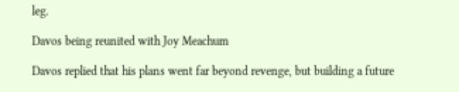leg.

Davos being reunited with Joy Meachum

Davos replied that his plans went far beyond revenge, but building a future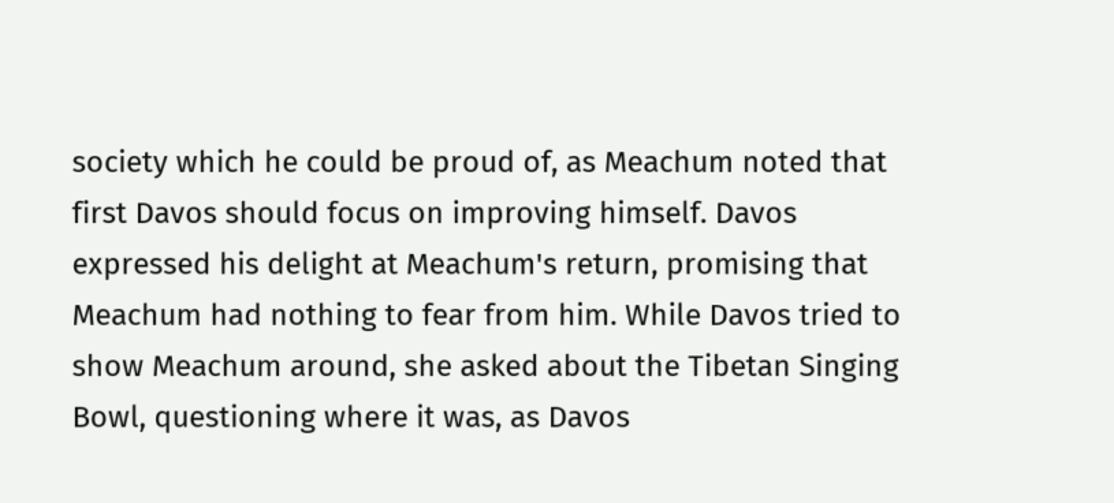society which he could be proud of, as Meachum noted that first Davos should focus on improving himself. Davos expressed his delight at Meachum's return, promising that Meachum had nothing to fear from him. While Davos tried to show Meachum around, she asked about the Tibetan Singing Bowl, questioning where it was, as Davos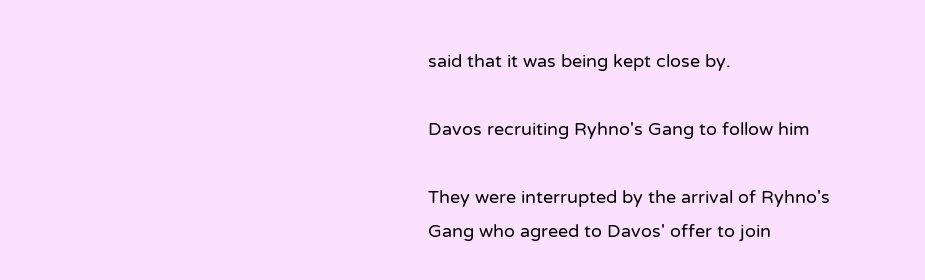said that it was being kept close by.

Davos recruiting Ryhno's Gang to follow him

They were interrupted by the arrival of Ryhno's Gang who agreed to Davos' offer to join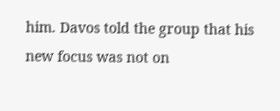him. Davos told the group that his new focus was not on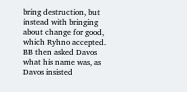bring destruction, but instead with bringing about change for good, which Ryhno accepted. BB then asked Davos what his name was, as Davos insisted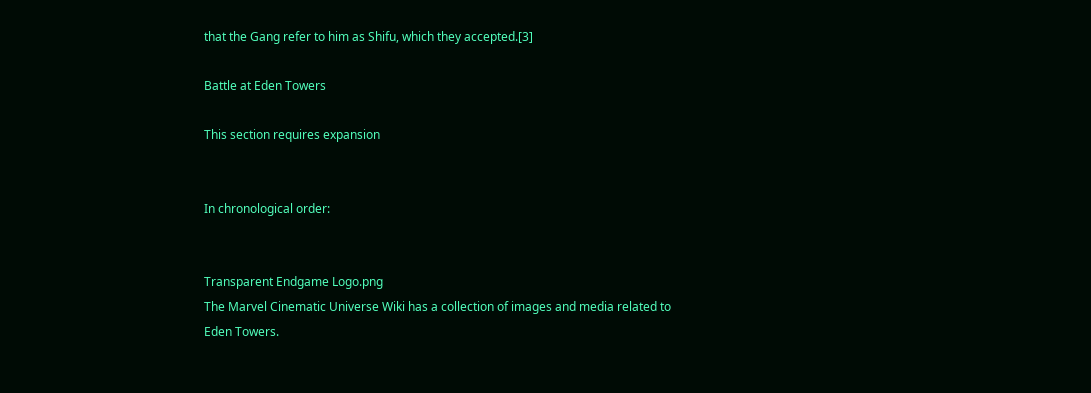that the Gang refer to him as Shifu, which they accepted.[3]

Battle at Eden Towers

This section requires expansion


In chronological order:


Transparent Endgame Logo.png
The Marvel Cinematic Universe Wiki has a collection of images and media related to Eden Towers.